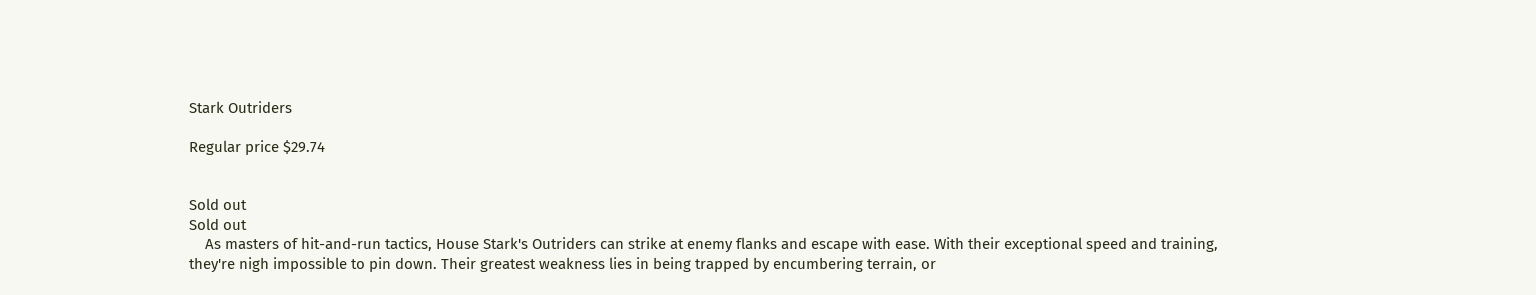Stark Outriders

Regular price $29.74


Sold out
Sold out
    As masters of hit-and-run tactics, House Stark's Outriders can strike at enemy flanks and escape with ease. With their exceptional speed and training, they're nigh impossible to pin down. Their greatest weakness lies in being trapped by encumbering terrain, or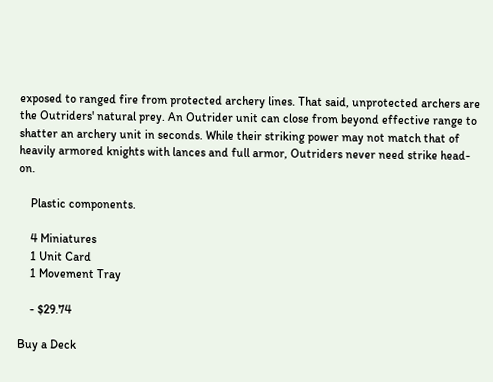exposed to ranged fire from protected archery lines. That said, unprotected archers are the Outriders' natural prey. An Outrider unit can close from beyond effective range to shatter an archery unit in seconds. While their striking power may not match that of heavily armored knights with lances and full armor, Outriders never need strike head-on.

    Plastic components.

    4 Miniatures
    1 Unit Card
    1 Movement Tray

    - $29.74

Buy a Deck